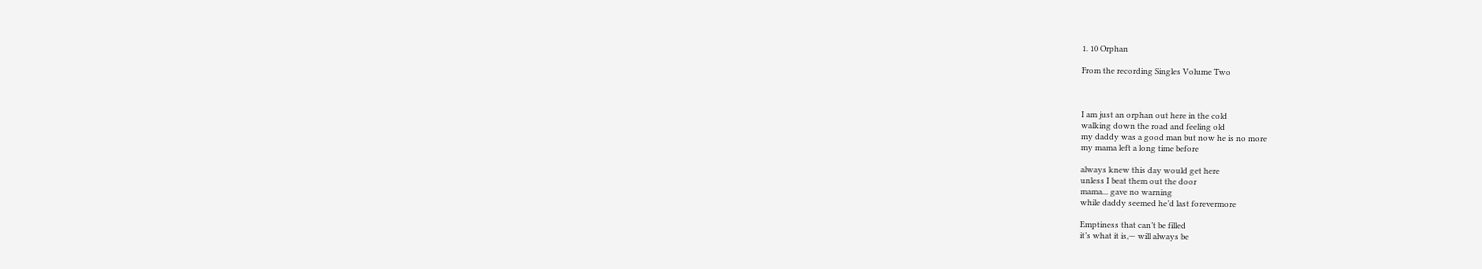1. 10 Orphan

From the recording Singles Volume Two



I am just an orphan out here in the cold
walking down the road and feeling old
my daddy was a good man but now he is no more
my mama left a long time before

always knew this day would get here
unless I beat them out the door
mama... gave no warning
while daddy seemed he’d last forevermore

Emptiness that can’t be filled
it’s what it is,— will always be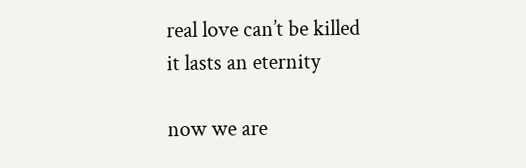real love can’t be killed
it lasts an eternity

now we are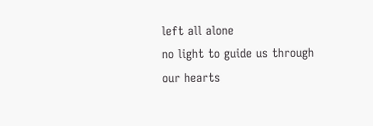left all alone
no light to guide us through
our hearts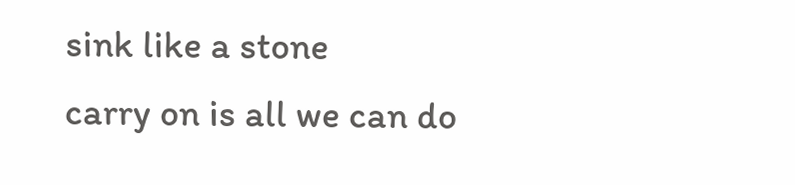sink like a stone
carry on is all we can do